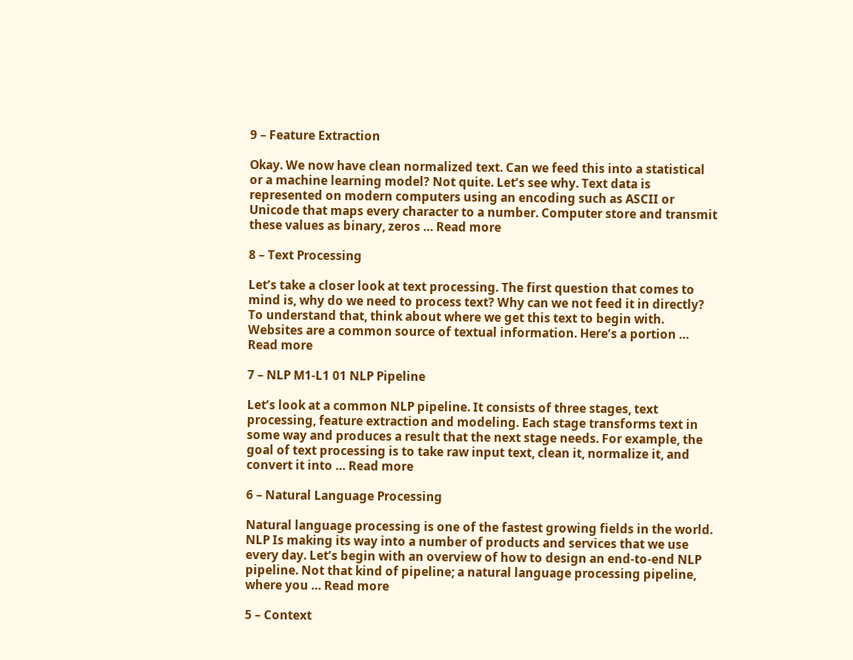9 – Feature Extraction

Okay. We now have clean normalized text. Can we feed this into a statistical or a machine learning model? Not quite. Let’s see why. Text data is represented on modern computers using an encoding such as ASCII or Unicode that maps every character to a number. Computer store and transmit these values as binary, zeros … Read more

8 – Text Processing

Let’s take a closer look at text processing. The first question that comes to mind is, why do we need to process text? Why can we not feed it in directly? To understand that, think about where we get this text to begin with. Websites are a common source of textual information. Here’s a portion … Read more

7 – NLP M1-L1 01 NLP Pipeline

Let’s look at a common NLP pipeline. It consists of three stages, text processing, feature extraction and modeling. Each stage transforms text in some way and produces a result that the next stage needs. For example, the goal of text processing is to take raw input text, clean it, normalize it, and convert it into … Read more

6 – Natural Language Processing

Natural language processing is one of the fastest growing fields in the world. NLP Is making its way into a number of products and services that we use every day. Let’s begin with an overview of how to design an end-to-end NLP pipeline. Not that kind of pipeline; a natural language processing pipeline, where you … Read more

5 – Context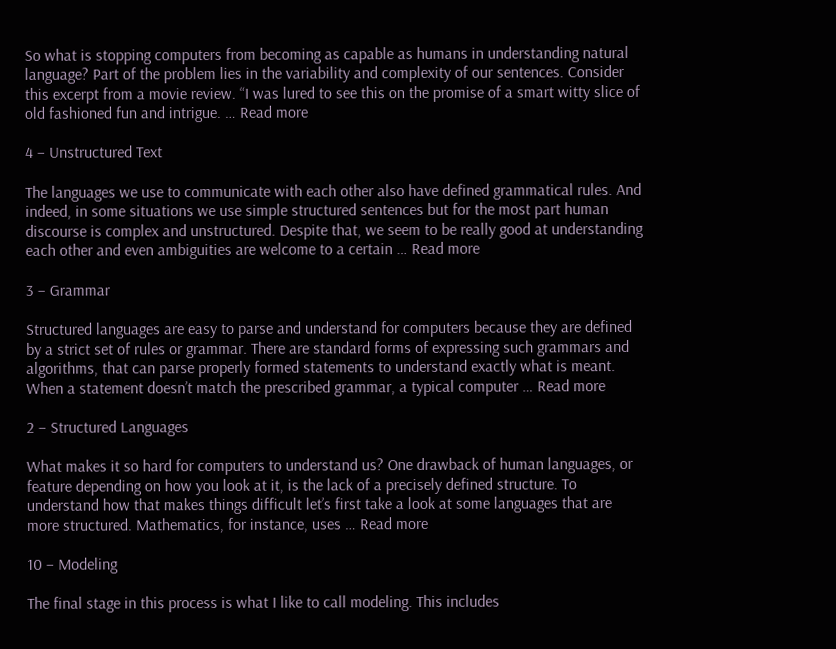So what is stopping computers from becoming as capable as humans in understanding natural language? Part of the problem lies in the variability and complexity of our sentences. Consider this excerpt from a movie review. “I was lured to see this on the promise of a smart witty slice of old fashioned fun and intrigue. … Read more

4 – Unstructured Text

The languages we use to communicate with each other also have defined grammatical rules. And indeed, in some situations we use simple structured sentences but for the most part human discourse is complex and unstructured. Despite that, we seem to be really good at understanding each other and even ambiguities are welcome to a certain … Read more

3 – Grammar

Structured languages are easy to parse and understand for computers because they are defined by a strict set of rules or grammar. There are standard forms of expressing such grammars and algorithms, that can parse properly formed statements to understand exactly what is meant. When a statement doesn’t match the prescribed grammar, a typical computer … Read more

2 – Structured Languages

What makes it so hard for computers to understand us? One drawback of human languages, or feature depending on how you look at it, is the lack of a precisely defined structure. To understand how that makes things difficult let’s first take a look at some languages that are more structured. Mathematics, for instance, uses … Read more

10 – Modeling

The final stage in this process is what I like to call modeling. This includes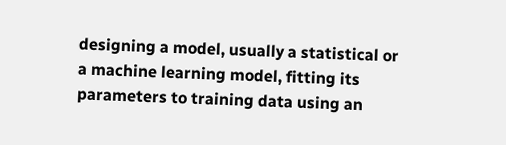designing a model, usually a statistical or a machine learning model, fitting its parameters to training data using an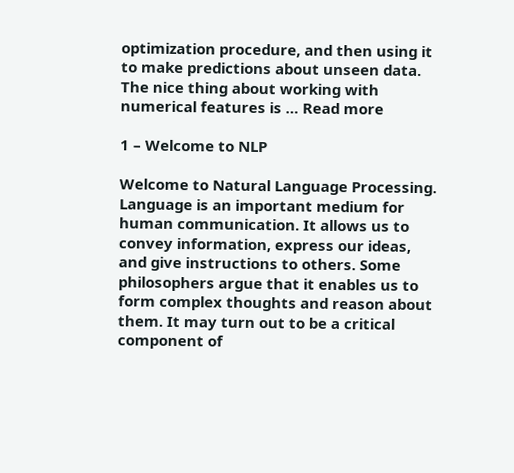optimization procedure, and then using it to make predictions about unseen data. The nice thing about working with numerical features is … Read more

1 – Welcome to NLP

Welcome to Natural Language Processing. Language is an important medium for human communication. It allows us to convey information, express our ideas, and give instructions to others. Some philosophers argue that it enables us to form complex thoughts and reason about them. It may turn out to be a critical component of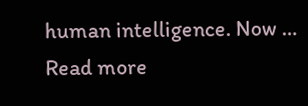human intelligence. Now … Read more